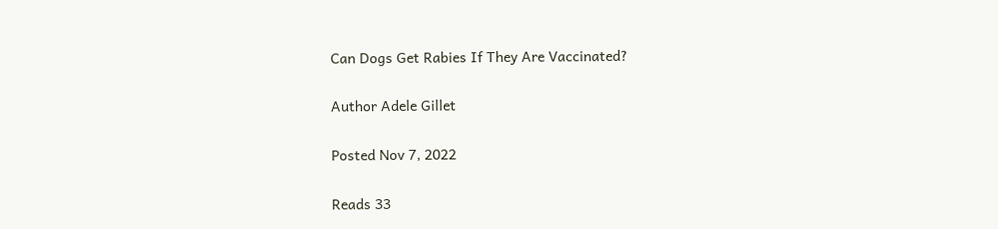Can Dogs Get Rabies If They Are Vaccinated?

Author Adele Gillet

Posted Nov 7, 2022

Reads 33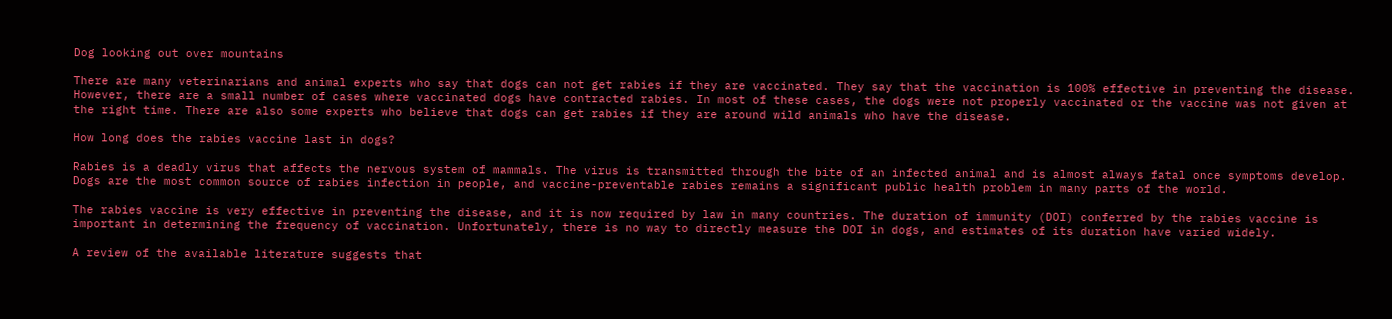Dog looking out over mountains

There are many veterinarians and animal experts who say that dogs can not get rabies if they are vaccinated. They say that the vaccination is 100% effective in preventing the disease. However, there are a small number of cases where vaccinated dogs have contracted rabies. In most of these cases, the dogs were not properly vaccinated or the vaccine was not given at the right time. There are also some experts who believe that dogs can get rabies if they are around wild animals who have the disease.

How long does the rabies vaccine last in dogs?

Rabies is a deadly virus that affects the nervous system of mammals. The virus is transmitted through the bite of an infected animal and is almost always fatal once symptoms develop. Dogs are the most common source of rabies infection in people, and vaccine-preventable rabies remains a significant public health problem in many parts of the world.

The rabies vaccine is very effective in preventing the disease, and it is now required by law in many countries. The duration of immunity (DOI) conferred by the rabies vaccine is important in determining the frequency of vaccination. Unfortunately, there is no way to directly measure the DOI in dogs, and estimates of its duration have varied widely.

A review of the available literature suggests that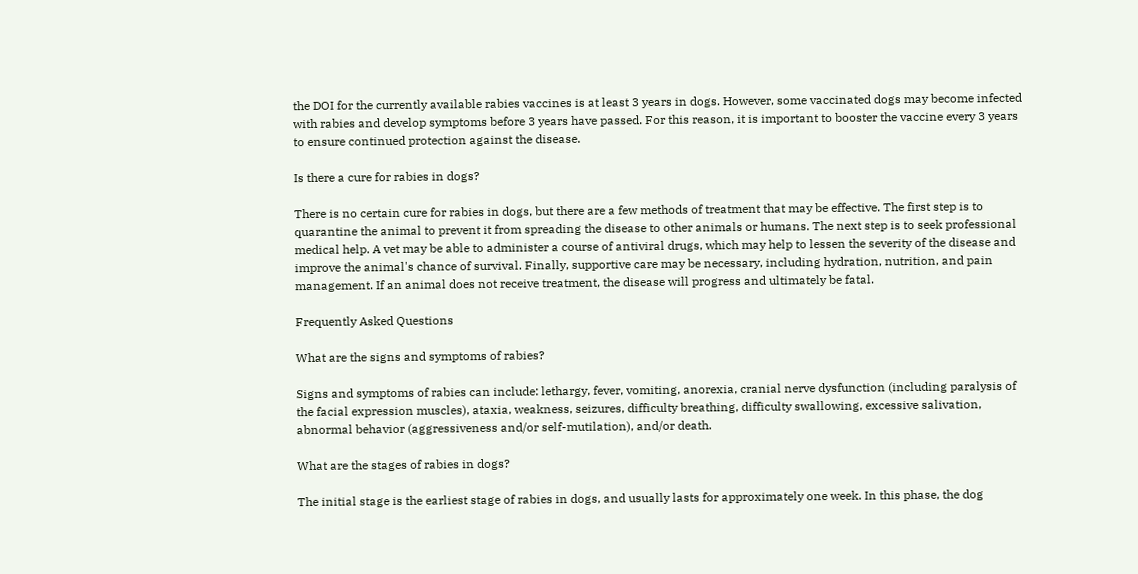the DOI for the currently available rabies vaccines is at least 3 years in dogs. However, some vaccinated dogs may become infected with rabies and develop symptoms before 3 years have passed. For this reason, it is important to booster the vaccine every 3 years to ensure continued protection against the disease.

Is there a cure for rabies in dogs?

There is no certain cure for rabies in dogs, but there are a few methods of treatment that may be effective. The first step is to quarantine the animal to prevent it from spreading the disease to other animals or humans. The next step is to seek professional medical help. A vet may be able to administer a course of antiviral drugs, which may help to lessen the severity of the disease and improve the animal's chance of survival. Finally, supportive care may be necessary, including hydration, nutrition, and pain management. If an animal does not receive treatment, the disease will progress and ultimately be fatal.

Frequently Asked Questions

What are the signs and symptoms of rabies?

Signs and symptoms of rabies can include: lethargy, fever, vomiting, anorexia, cranial nerve dysfunction (including paralysis of the facial expression muscles), ataxia, weakness, seizures, difficulty breathing, difficulty swallowing, excessive salivation, abnormal behavior (aggressiveness and/or self-mutilation), and/or death.

What are the stages of rabies in dogs?

The initial stage is the earliest stage of rabies in dogs, and usually lasts for approximately one week. In this phase, the dog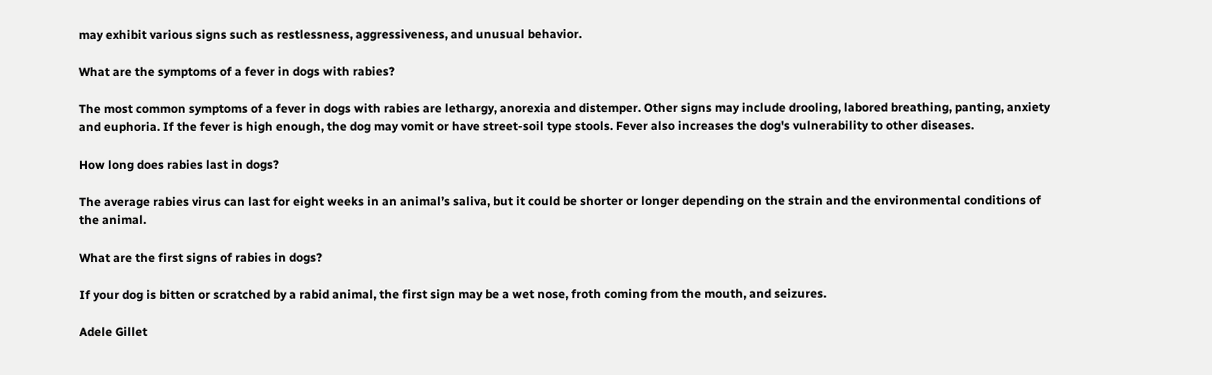may exhibit various signs such as restlessness, aggressiveness, and unusual behavior.

What are the symptoms of a fever in dogs with rabies?

The most common symptoms of a fever in dogs with rabies are lethargy, anorexia and distemper. Other signs may include drooling, labored breathing, panting, anxiety and euphoria. If the fever is high enough, the dog may vomit or have street-soil type stools. Fever also increases the dog's vulnerability to other diseases.

How long does rabies last in dogs?

The average rabies virus can last for eight weeks in an animal’s saliva, but it could be shorter or longer depending on the strain and the environmental conditions of the animal.

What are the first signs of rabies in dogs?

If your dog is bitten or scratched by a rabid animal, the first sign may be a wet nose, froth coming from the mouth, and seizures.

Adele Gillet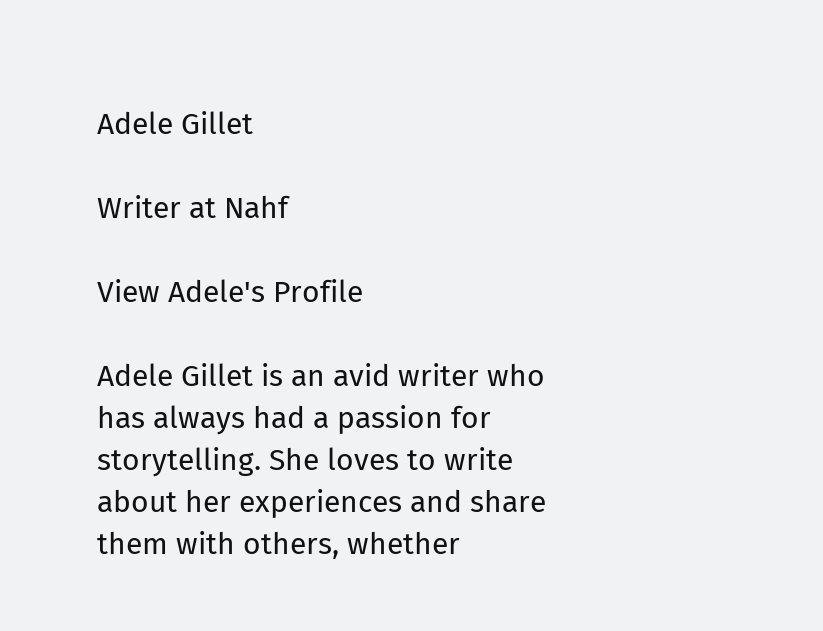Adele Gillet

Writer at Nahf

View Adele's Profile

Adele Gillet is an avid writer who has always had a passion for storytelling. She loves to write about her experiences and share them with others, whether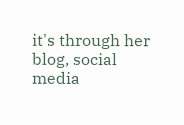it's through her blog, social media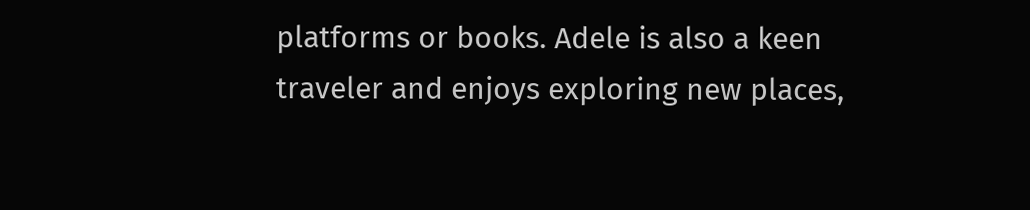platforms or books. Adele is also a keen traveler and enjoys exploring new places,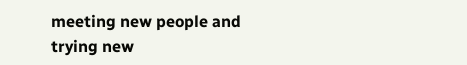meeting new people and trying new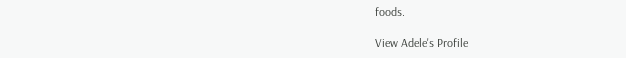foods.

View Adele's Profile